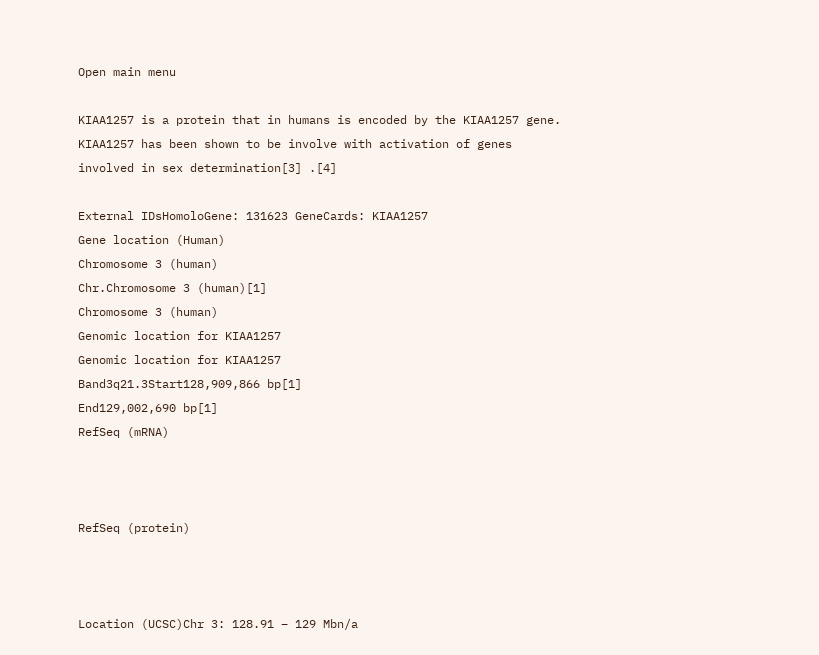Open main menu

KIAA1257 is a protein that in humans is encoded by the KIAA1257 gene. KIAA1257 has been shown to be involve with activation of genes involved in sex determination[3] .[4]

External IDsHomoloGene: 131623 GeneCards: KIAA1257
Gene location (Human)
Chromosome 3 (human)
Chr.Chromosome 3 (human)[1]
Chromosome 3 (human)
Genomic location for KIAA1257
Genomic location for KIAA1257
Band3q21.3Start128,909,866 bp[1]
End129,002,690 bp[1]
RefSeq (mRNA)



RefSeq (protein)



Location (UCSC)Chr 3: 128.91 – 129 Mbn/a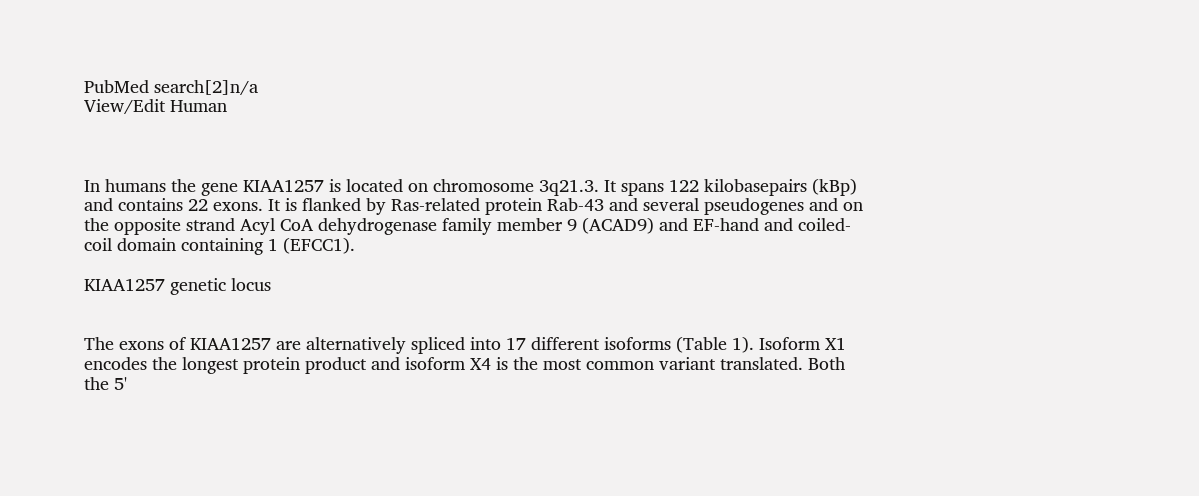PubMed search[2]n/a
View/Edit Human



In humans the gene KIAA1257 is located on chromosome 3q21.3. It spans 122 kilobasepairs (kBp) and contains 22 exons. It is flanked by Ras-related protein Rab-43 and several pseudogenes and on the opposite strand Acyl CoA dehydrogenase family member 9 (ACAD9) and EF-hand and coiled-coil domain containing 1 (EFCC1).

KIAA1257 genetic locus


The exons of KIAA1257 are alternatively spliced into 17 different isoforms (Table 1). Isoform X1 encodes the longest protein product and isoform X4 is the most common variant translated. Both the 5'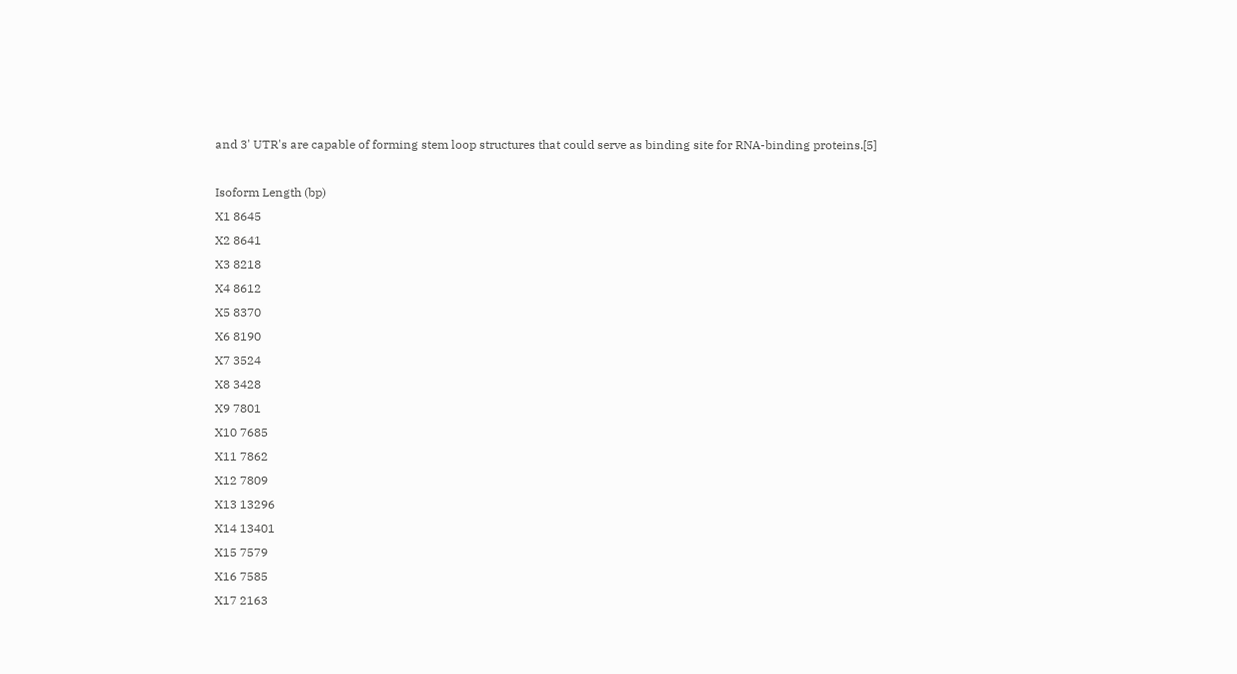and 3' UTR's are capable of forming stem loop structures that could serve as binding site for RNA-binding proteins.[5]

Isoform Length (bp)
X1 8645
X2 8641
X3 8218
X4 8612
X5 8370
X6 8190
X7 3524
X8 3428
X9 7801
X10 7685
X11 7862
X12 7809
X13 13296
X14 13401
X15 7579
X16 7585
X17 2163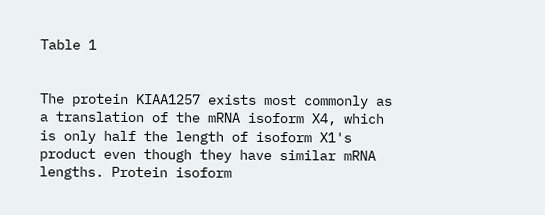Table 1


The protein KIAA1257 exists most commonly as a translation of the mRNA isoform X4, which is only half the length of isoform X1's product even though they have similar mRNA lengths. Protein isoform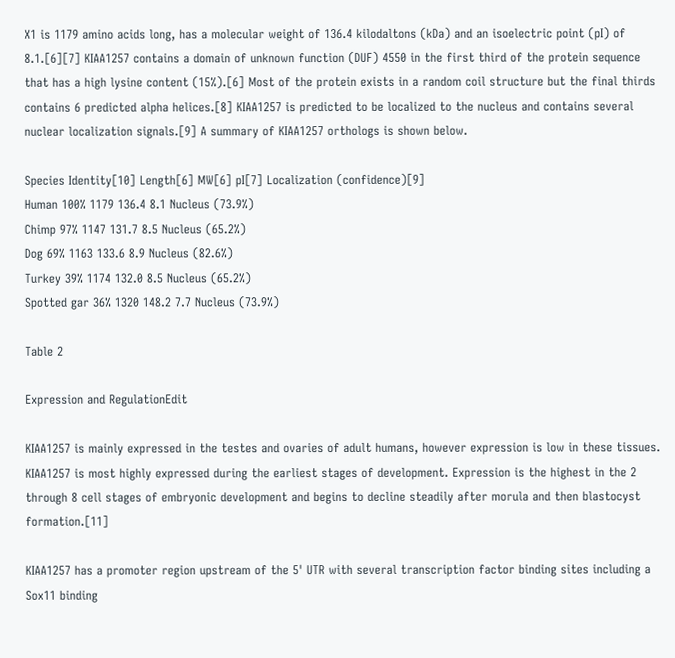X1 is 1179 amino acids long, has a molecular weight of 136.4 kilodaltons (kDa) and an isoelectric point (pI) of 8.1.[6][7] KIAA1257 contains a domain of unknown function (DUF) 4550 in the first third of the protein sequence that has a high lysine content (15%).[6] Most of the protein exists in a random coil structure but the final thirds contains 6 predicted alpha helices.[8] KIAA1257 is predicted to be localized to the nucleus and contains several nuclear localization signals.[9] A summary of KIAA1257 orthologs is shown below.

Species Identity[10] Length[6] MW[6] pI[7] Localization (confidence)[9]
Human 100% 1179 136.4 8.1 Nucleus (73.9%)
Chimp 97% 1147 131.7 8.5 Nucleus (65.2%)
Dog 69% 1163 133.6 8.9 Nucleus (82.6%)
Turkey 39% 1174 132.0 8.5 Nucleus (65.2%)
Spotted gar 36% 1320 148.2 7.7 Nucleus (73.9%)

Table 2

Expression and RegulationEdit

KIAA1257 is mainly expressed in the testes and ovaries of adult humans, however expression is low in these tissues. KIAA1257 is most highly expressed during the earliest stages of development. Expression is the highest in the 2 through 8 cell stages of embryonic development and begins to decline steadily after morula and then blastocyst formation.[11]

KIAA1257 has a promoter region upstream of the 5' UTR with several transcription factor binding sites including a Sox11 binding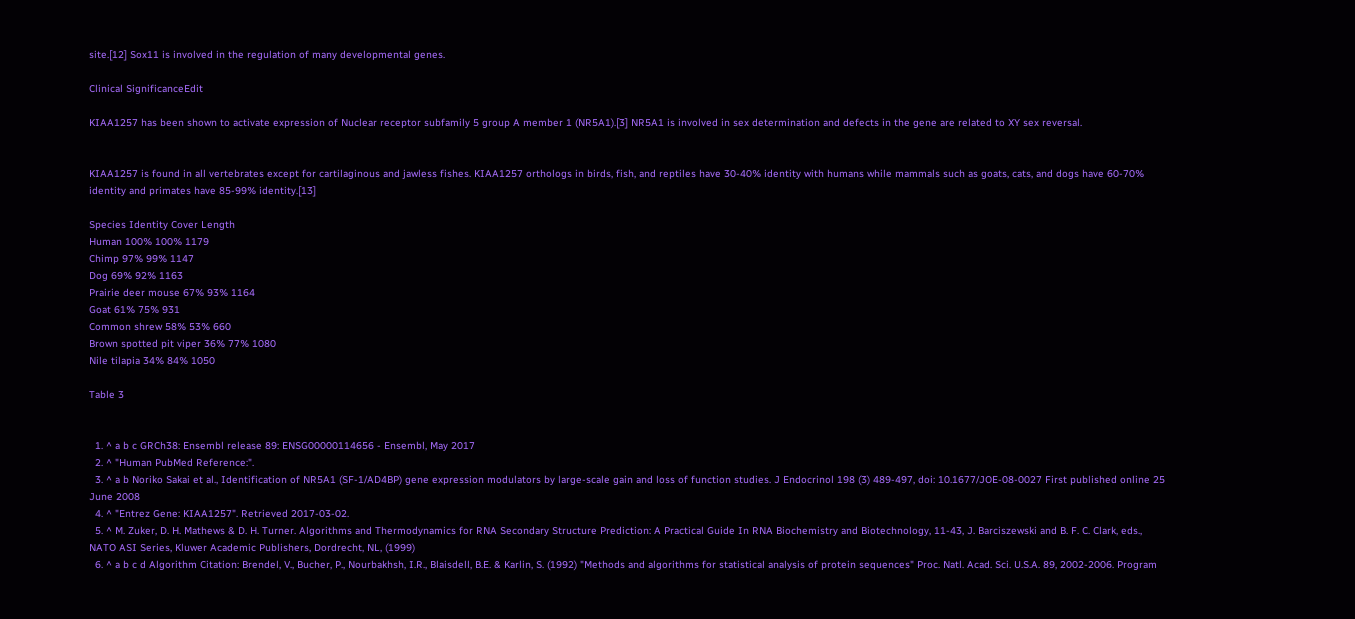site.[12] Sox11 is involved in the regulation of many developmental genes.

Clinical SignificanceEdit

KIAA1257 has been shown to activate expression of Nuclear receptor subfamily 5 group A member 1 (NR5A1).[3] NR5A1 is involved in sex determination and defects in the gene are related to XY sex reversal.


KIAA1257 is found in all vertebrates except for cartilaginous and jawless fishes. KIAA1257 orthologs in birds, fish, and reptiles have 30-40% identity with humans while mammals such as goats, cats, and dogs have 60-70% identity and primates have 85-99% identity.[13]

Species Identity Cover Length
Human 100% 100% 1179
Chimp 97% 99% 1147
Dog 69% 92% 1163
Prairie deer mouse 67% 93% 1164
Goat 61% 75% 931
Common shrew 58% 53% 660
Brown spotted pit viper 36% 77% 1080
Nile tilapia 34% 84% 1050

Table 3


  1. ^ a b c GRCh38: Ensembl release 89: ENSG00000114656 - Ensembl, May 2017
  2. ^ "Human PubMed Reference:".
  3. ^ a b Noriko Sakai et al., Identification of NR5A1 (SF-1/AD4BP) gene expression modulators by large-scale gain and loss of function studies. J Endocrinol 198 (3) 489-497, doi: 10.1677/JOE-08-0027 First published online 25 June 2008
  4. ^ "Entrez Gene: KIAA1257". Retrieved 2017-03-02.
  5. ^ M. Zuker, D. H. Mathews & D. H. Turner. Algorithms and Thermodynamics for RNA Secondary Structure Prediction: A Practical Guide In RNA Biochemistry and Biotechnology, 11-43, J. Barciszewski and B. F. C. Clark, eds., NATO ASI Series, Kluwer Academic Publishers, Dordrecht, NL, (1999)
  6. ^ a b c d Algorithm Citation: Brendel, V., Bucher, P., Nourbakhsh, I.R., Blaisdell, B.E. & Karlin, S. (1992) "Methods and algorithms for statistical analysis of protein sequences" Proc. Natl. Acad. Sci. U.S.A. 89, 2002-2006. Program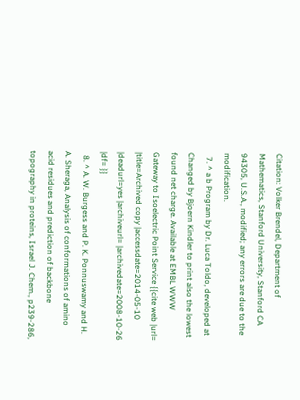Citation: Volker Brendel, Department of Mathematics, Stanford University, Stanford CA 94305, U.S.A., modified; any errors are due to the modification.
  7. ^ a b Program by Dr. Luca Toldo, developed at Changed by Bjoern Kindler to print also the lowest found net charge. Available at EMBL WWW Gateway to Isoelectric Point Service {{cite web |url= |title=Archived copy |accessdate=2014-05-10 |deadurl=yes |archiveurl= |archivedate=2008-10-26 |df= }}
  8. ^ A. W. Burgess and P. K. Ponnuswamy and H. A. Sheraga, Analysis of conformations of amino acid residues and prediction of backbone topography in proteins, Israel J. Chem., p239-286,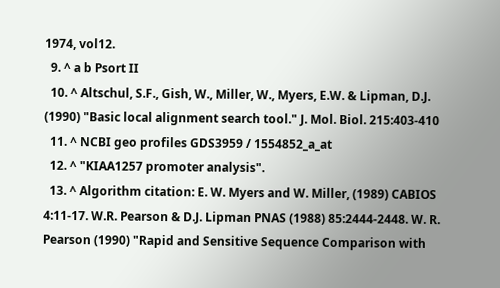1974, vol12.
  9. ^ a b Psort II
  10. ^ Altschul, S.F., Gish, W., Miller, W., Myers, E.W. & Lipman, D.J. (1990) "Basic local alignment search tool." J. Mol. Biol. 215:403-410
  11. ^ NCBI geo profiles GDS3959 / 1554852_a_at
  12. ^ "KIAA1257 promoter analysis".
  13. ^ Algorithm citation: E. W. Myers and W. Miller, (1989) CABIOS 4:11-17. W.R. Pearson & D.J. Lipman PNAS (1988) 85:2444-2448. W. R. Pearson (1990) "Rapid and Sensitive Sequence Comparison with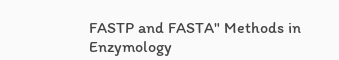FASTP and FASTA" Methods in Enzymology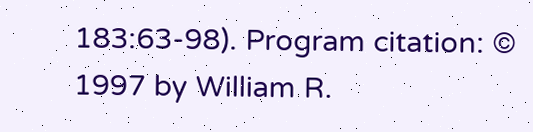183:63-98). Program citation: © 1997 by William R.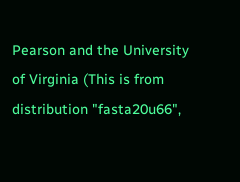Pearson and the University of Virginia (This is from distribution "fasta20u66",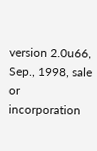version 2.0u66, Sep., 1998, sale or incorporation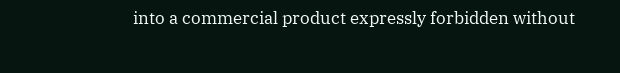into a commercial product expressly forbidden without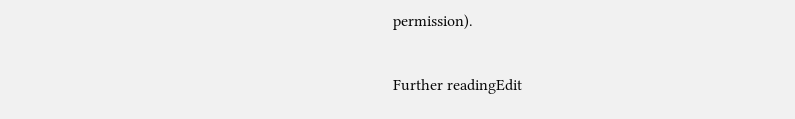permission).

Further readingEdit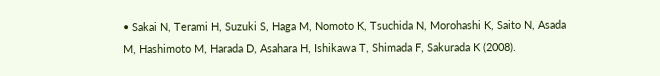• Sakai N, Terami H, Suzuki S, Haga M, Nomoto K, Tsuchida N, Morohashi K, Saito N, Asada M, Hashimoto M, Harada D, Asahara H, Ishikawa T, Shimada F, Sakurada K (2008).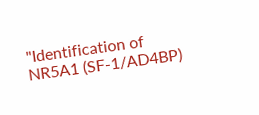"Identification of NR5A1 (SF-1/AD4BP)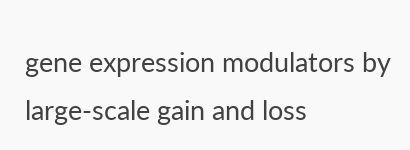gene expression modulators by large-scale gain and loss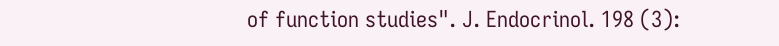of function studies". J. Endocrinol. 198 (3):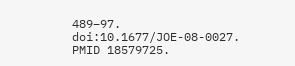489–97. doi:10.1677/JOE-08-0027. PMID 18579725.